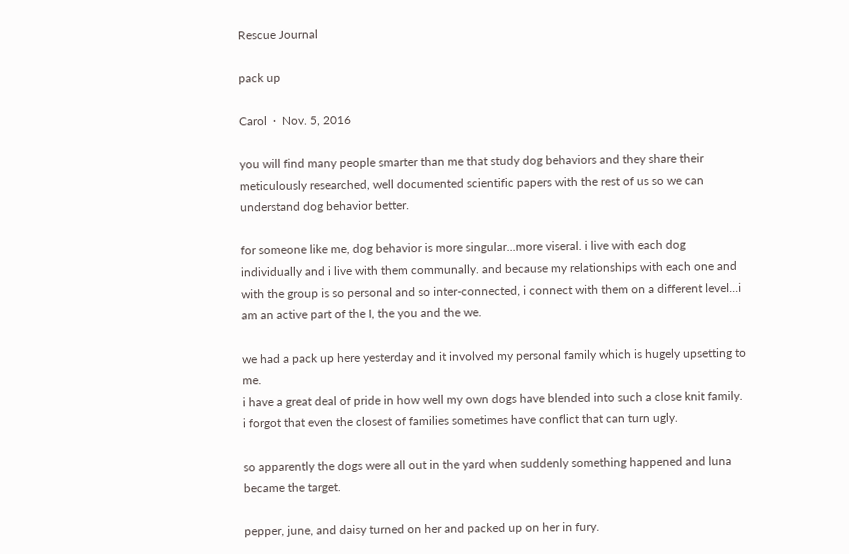Rescue Journal

pack up

Carol  ·  Nov. 5, 2016

you will find many people smarter than me that study dog behaviors and they share their meticulously researched, well documented scientific papers with the rest of us so we can understand dog behavior better.

for someone like me, dog behavior is more singular...more viseral. i live with each dog individually and i live with them communally. and because my relationships with each one and with the group is so personal and so inter-connected, i connect with them on a different level...i am an active part of the I, the you and the we.

we had a pack up here yesterday and it involved my personal family which is hugely upsetting to me.
i have a great deal of pride in how well my own dogs have blended into such a close knit family.
i forgot that even the closest of families sometimes have conflict that can turn ugly.

so apparently the dogs were all out in the yard when suddenly something happened and luna became the target.

pepper, june, and daisy turned on her and packed up on her in fury.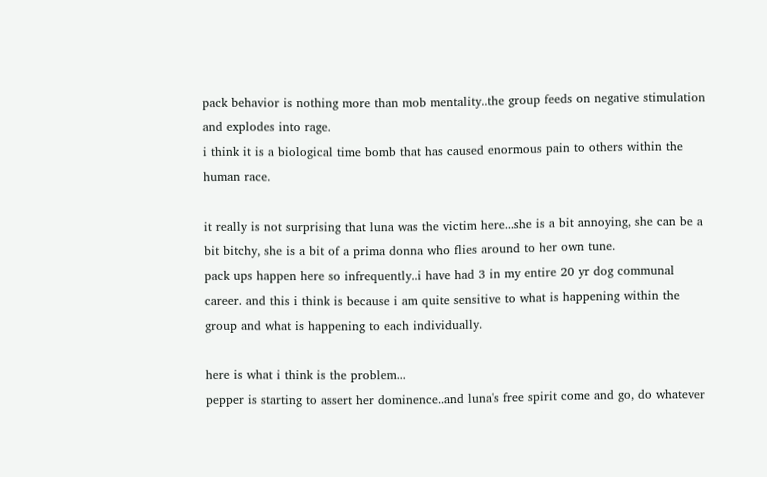pack behavior is nothing more than mob mentality..the group feeds on negative stimulation and explodes into rage.
i think it is a biological time bomb that has caused enormous pain to others within the human race.

it really is not surprising that luna was the victim here...she is a bit annoying, she can be a bit bitchy, she is a bit of a prima donna who flies around to her own tune.
pack ups happen here so infrequently..i have had 3 in my entire 20 yr dog communal career. and this i think is because i am quite sensitive to what is happening within the group and what is happening to each individually.

here is what i think is the problem...
pepper is starting to assert her dominence..and luna's free spirit come and go, do whatever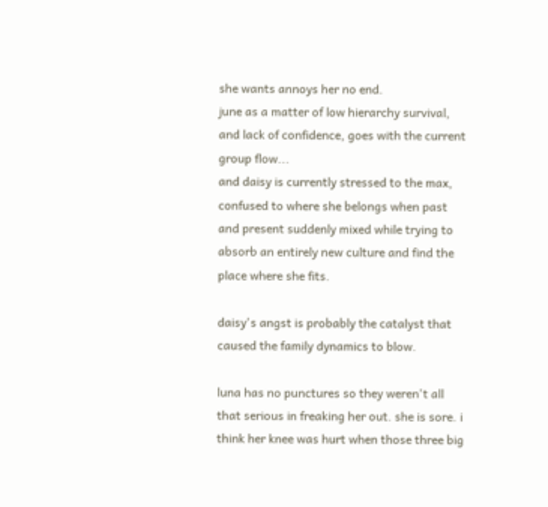she wants annoys her no end.
june as a matter of low hierarchy survival, and lack of confidence, goes with the current group flow...
and daisy is currently stressed to the max, confused to where she belongs when past and present suddenly mixed while trying to absorb an entirely new culture and find the place where she fits.

daisy's angst is probably the catalyst that caused the family dynamics to blow.

luna has no punctures so they weren't all that serious in freaking her out. she is sore. i think her knee was hurt when those three big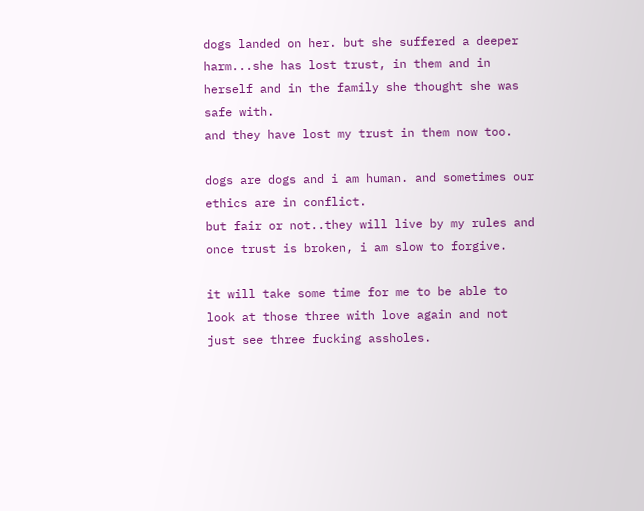dogs landed on her. but she suffered a deeper harm...she has lost trust, in them and in herself and in the family she thought she was safe with.
and they have lost my trust in them now too.

dogs are dogs and i am human. and sometimes our ethics are in conflict.
but fair or not..they will live by my rules and once trust is broken, i am slow to forgive.

it will take some time for me to be able to look at those three with love again and not just see three fucking assholes.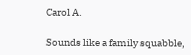Carol A.

Sounds like a family squabble,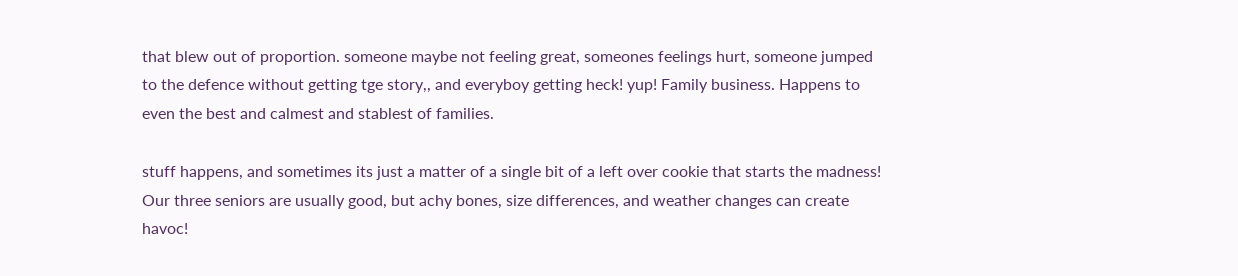that blew out of proportion. someone maybe not feeling great, someones feelings hurt, someone jumped to the defence without getting tge story,, and everyboy getting heck! yup! Family business. Happens to even the best and calmest and stablest of families.

stuff happens, and sometimes its just a matter of a single bit of a left over cookie that starts the madness! Our three seniors are usually good, but achy bones, size differences, and weather changes can create havoc!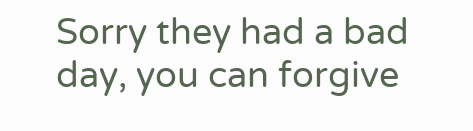Sorry they had a bad day, you can forgive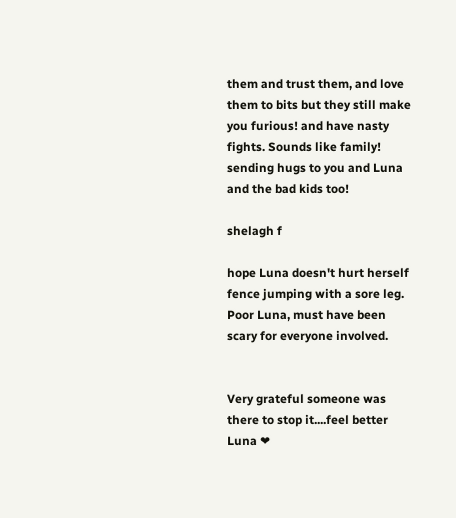them and trust them, and love them to bits but they still make you furious! and have nasty fights. Sounds like family! sending hugs to you and Luna and the bad kids too!

shelagh f

hope Luna doesn't hurt herself fence jumping with a sore leg.
Poor Luna, must have been scary for everyone involved.


Very grateful someone was there to stop it....feel better Luna ❤